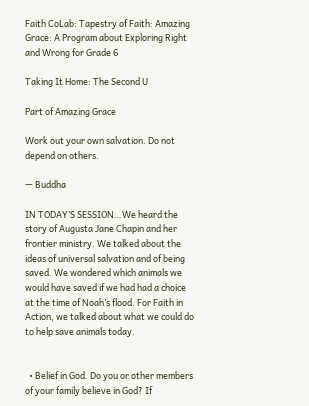Faith CoLab: Tapestry of Faith: Amazing Grace: A Program about Exploring Right and Wrong for Grade 6

Taking It Home: The Second U

Part of Amazing Grace

Work out your own salvation. Do not depend on others.

— Buddha

IN TODAY’S SESSION…We heard the story of Augusta Jane Chapin and her frontier ministry. We talked about the ideas of universal salvation and of being saved. We wondered which animals we would have saved if we had had a choice at the time of Noah’s flood. For Faith in Action, we talked about what we could do to help save animals today.


  • Belief in God. Do you or other members of your family believe in God? If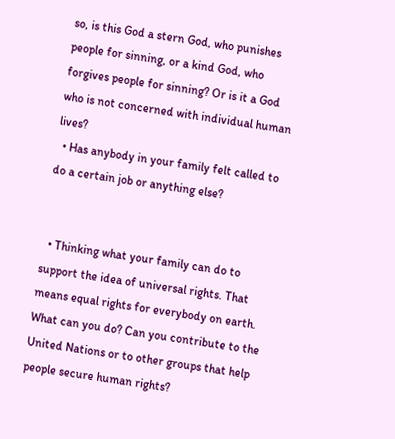so, is this God a stern God, who punishes people for sinning, or a kind God, who forgives people for sinning? Or is it a God who is not concerned with individual human lives?
  • Has anybody in your family felt called to do a certain job or anything else?


  • Thinking what your family can do to support the idea of universal rights. That means equal rights for everybody on earth. What can you do? Can you contribute to the United Nations or to other groups that help people secure human rights?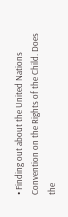• Finding out about the United Nations Convention on the Rights of the Child. Does the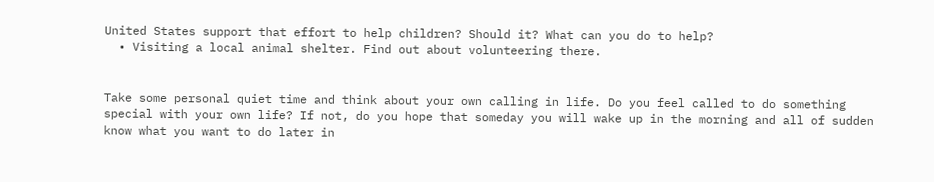United States support that effort to help children? Should it? What can you do to help?
  • Visiting a local animal shelter. Find out about volunteering there.


Take some personal quiet time and think about your own calling in life. Do you feel called to do something special with your own life? If not, do you hope that someday you will wake up in the morning and all of sudden know what you want to do later in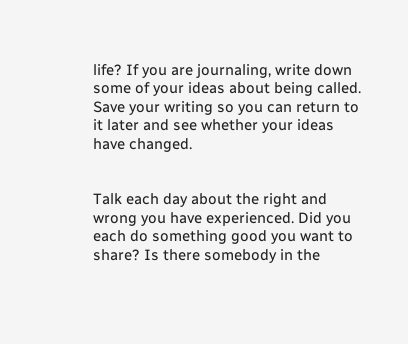life? If you are journaling, write down some of your ideas about being called. Save your writing so you can return to it later and see whether your ideas have changed.


Talk each day about the right and wrong you have experienced. Did you each do something good you want to share? Is there somebody in the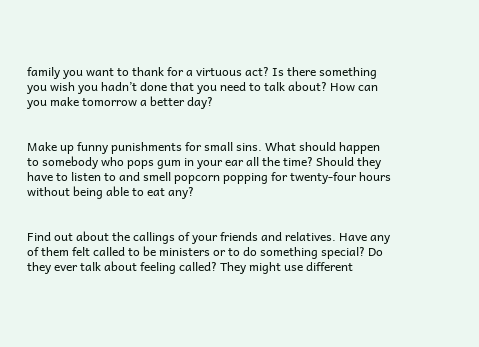family you want to thank for a virtuous act? Is there something you wish you hadn’t done that you need to talk about? How can you make tomorrow a better day?


Make up funny punishments for small sins. What should happen to somebody who pops gum in your ear all the time? Should they have to listen to and smell popcorn popping for twenty-four hours without being able to eat any?


Find out about the callings of your friends and relatives. Have any of them felt called to be ministers or to do something special? Do they ever talk about feeling called? They might use different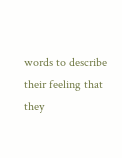words to describe their feeling that they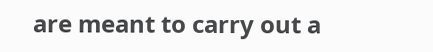are meant to carry out a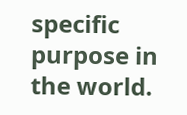specific purpose in the world.